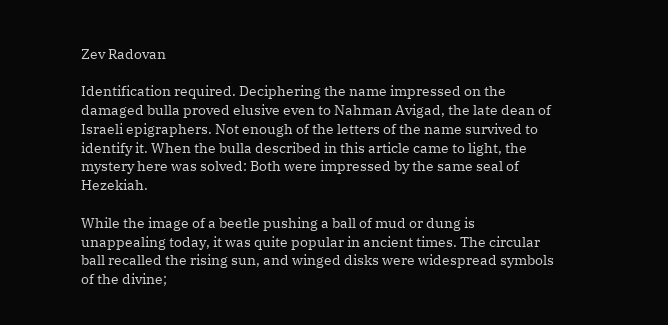Zev Radovan

Identification required. Deciphering the name impressed on the damaged bulla proved elusive even to Nahman Avigad, the late dean of Israeli epigraphers. Not enough of the letters of the name survived to identify it. When the bulla described in this article came to light, the mystery here was solved: Both were impressed by the same seal of Hezekiah.

While the image of a beetle pushing a ball of mud or dung is unappealing today, it was quite popular in ancient times. The circular ball recalled the rising sun, and winged disks were widespread symbols of the divine;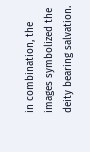in combination, the images symbolized the deity bearing salvation.